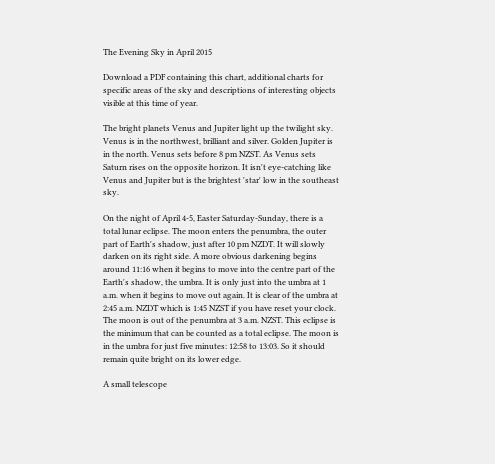The Evening Sky in April 2015

Download a PDF containing this chart, additional charts for specific areas of the sky and descriptions of interesting objects visible at this time of year.

The bright planets Venus and Jupiter light up the twilight sky. Venus is in the northwest, brilliant and silver. Golden Jupiter is in the north. Venus sets before 8 pm NZST. As Venus sets Saturn rises on the opposite horizon. It isn't eye-catching like Venus and Jupiter but is the brightest 'star' low in the southeast sky.

On the night of April 4-5, Easter Saturday-Sunday, there is a total lunar eclipse. The moon enters the penumbra, the outer part of Earth's shadow, just after 10 pm NZDT. It will slowly darken on its right side. A more obvious darkening begins around 11:16 when it begins to move into the centre part of the Earth's shadow, the umbra. It is only just into the umbra at 1 a.m. when it begins to move out again. It is clear of the umbra at 2:45 a.m. NZDT which is 1:45 NZST if you have reset your clock. The moon is out of the penumbra at 3 a.m. NZST. This eclipse is the minimum that can be counted as a total eclipse. The moon is in the umbra for just five minutes: 12:58 to 13:03. So it should remain quite bright on its lower edge.

A small telescope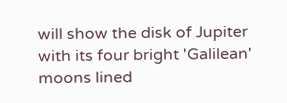will show the disk of Jupiter with its four bright 'Galilean' moons lined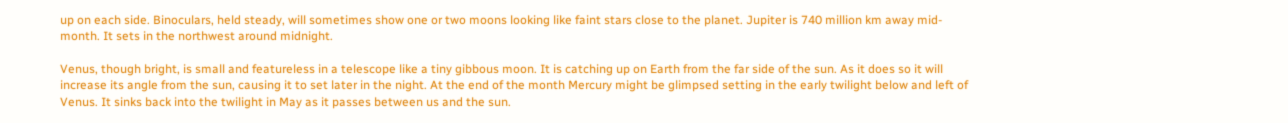up on each side. Binoculars, held steady, will sometimes show one or two moons looking like faint stars close to the planet. Jupiter is 740 million km away mid-month. It sets in the northwest around midnight.

Venus, though bright, is small and featureless in a telescope like a tiny gibbous moon. It is catching up on Earth from the far side of the sun. As it does so it will increase its angle from the sun, causing it to set later in the night. At the end of the month Mercury might be glimpsed setting in the early twilight below and left of Venus. It sinks back into the twilight in May as it passes between us and the sun.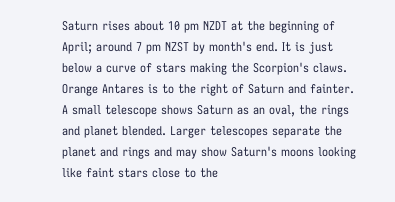Saturn rises about 10 pm NZDT at the beginning of April; around 7 pm NZST by month's end. It is just below a curve of stars making the Scorpion's claws. Orange Antares is to the right of Saturn and fainter. A small telescope shows Saturn as an oval, the rings and planet blended. Larger telescopes separate the planet and rings and may show Saturn's moons looking like faint stars close to the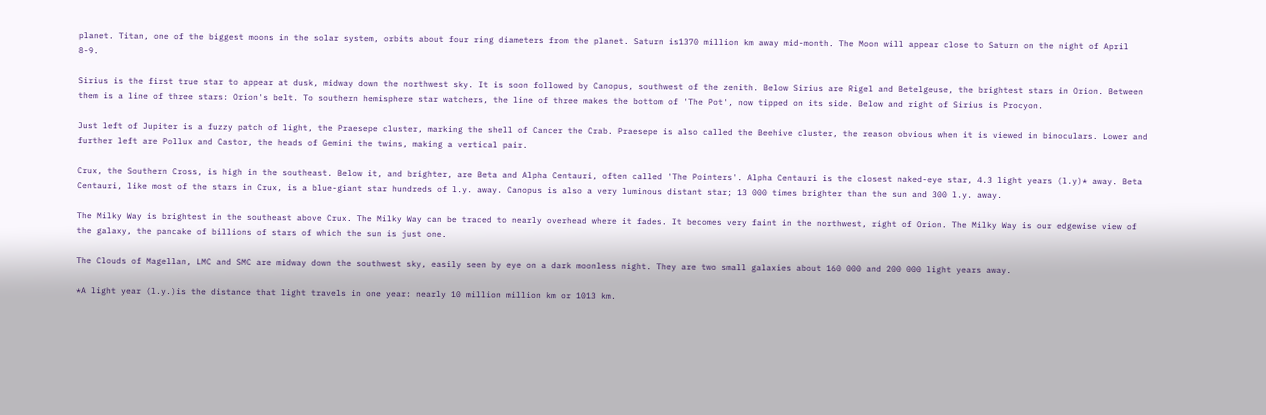planet. Titan, one of the biggest moons in the solar system, orbits about four ring diameters from the planet. Saturn is1370 million km away mid-month. The Moon will appear close to Saturn on the night of April 8-9.

Sirius is the first true star to appear at dusk, midway down the northwest sky. It is soon followed by Canopus, southwest of the zenith. Below Sirius are Rigel and Betelgeuse, the brightest stars in Orion. Between them is a line of three stars: Orion's belt. To southern hemisphere star watchers, the line of three makes the bottom of 'The Pot', now tipped on its side. Below and right of Sirius is Procyon.

Just left of Jupiter is a fuzzy patch of light, the Praesepe cluster, marking the shell of Cancer the Crab. Praesepe is also called the Beehive cluster, the reason obvious when it is viewed in binoculars. Lower and further left are Pollux and Castor, the heads of Gemini the twins, making a vertical pair.

Crux, the Southern Cross, is high in the southeast. Below it, and brighter, are Beta and Alpha Centauri, often called 'The Pointers'. Alpha Centauri is the closest naked-eye star, 4.3 light years (l.y)* away. Beta Centauri, like most of the stars in Crux, is a blue-giant star hundreds of l.y. away. Canopus is also a very luminous distant star; 13 000 times brighter than the sun and 300 l.y. away.

The Milky Way is brightest in the southeast above Crux. The Milky Way can be traced to nearly overhead where it fades. It becomes very faint in the northwest, right of Orion. The Milky Way is our edgewise view of the galaxy, the pancake of billions of stars of which the sun is just one.

The Clouds of Magellan, LMC and SMC are midway down the southwest sky, easily seen by eye on a dark moonless night. They are two small galaxies about 160 000 and 200 000 light years away.

*A light year (l.y.)is the distance that light travels in one year: nearly 10 million million km or 1013 km.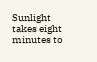Sunlight takes eight minutes to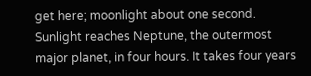get here; moonlight about one second. Sunlight reaches Neptune, the outermost major planet, in four hours. It takes four years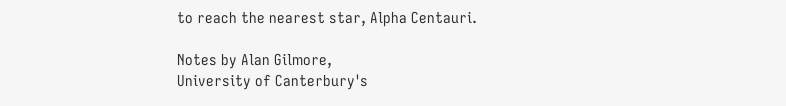to reach the nearest star, Alpha Centauri.

Notes by Alan Gilmore,
University of Canterbury's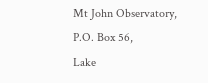Mt John Observatory,
P.O. Box 56,
Lake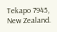Tekapo 7945,
New Zealand.